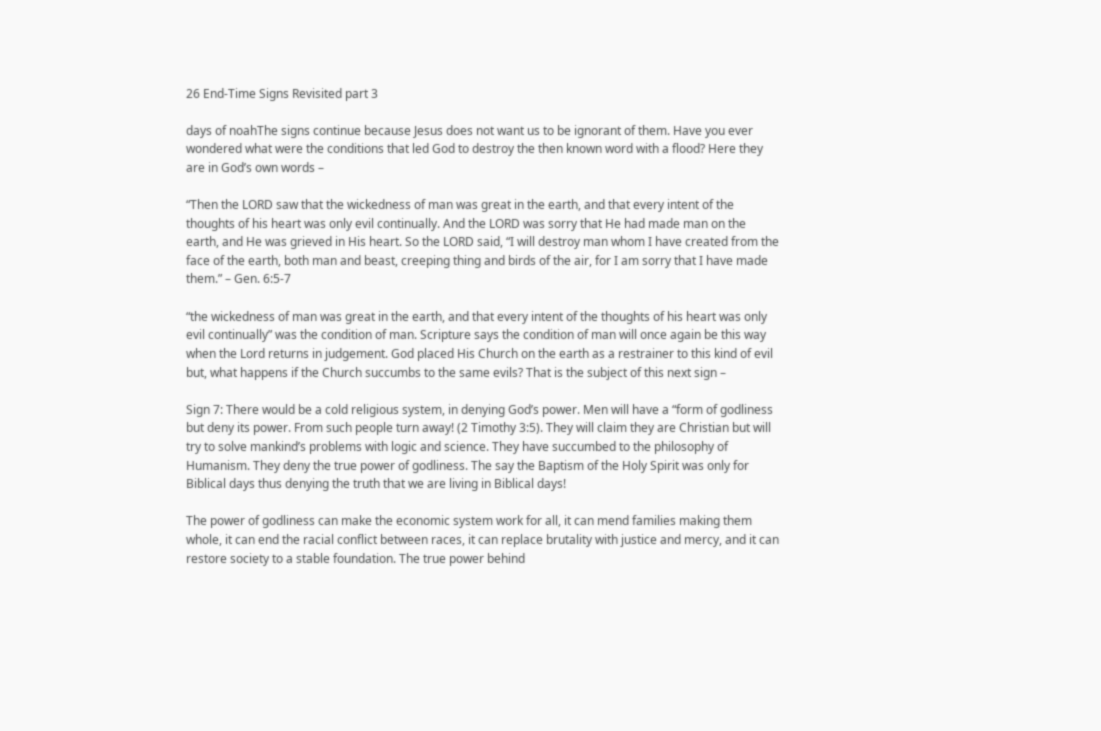26 End-Time Signs Revisited part 3

days of noahThe signs continue because Jesus does not want us to be ignorant of them. Have you ever wondered what were the conditions that led God to destroy the then known word with a flood? Here they are in God’s own words –

“Then the LORD saw that the wickedness of man was great in the earth, and that every intent of the thoughts of his heart was only evil continually. And the LORD was sorry that He had made man on the earth, and He was grieved in His heart. So the LORD said, “I will destroy man whom I have created from the face of the earth, both man and beast, creeping thing and birds of the air, for I am sorry that I have made them.” – Gen. 6:5-7

“the wickedness of man was great in the earth, and that every intent of the thoughts of his heart was only evil continually” was the condition of man. Scripture says the condition of man will once again be this way when the Lord returns in judgement. God placed His Church on the earth as a restrainer to this kind of evil but, what happens if the Church succumbs to the same evils? That is the subject of this next sign –

Sign 7: There would be a cold religious system, in denying God’s power. Men will have a “form of godliness but deny its power. From such people turn away! (2 Timothy 3:5). They will claim they are Christian but will try to solve mankind’s problems with logic and science. They have succumbed to the philosophy of Humanism. They deny the true power of godliness. The say the Baptism of the Holy Spirit was only for Biblical days thus denying the truth that we are living in Biblical days!

The power of godliness can make the economic system work for all, it can mend families making them whole, it can end the racial conflict between races, it can replace brutality with justice and mercy, and it can restore society to a stable foundation. The true power behind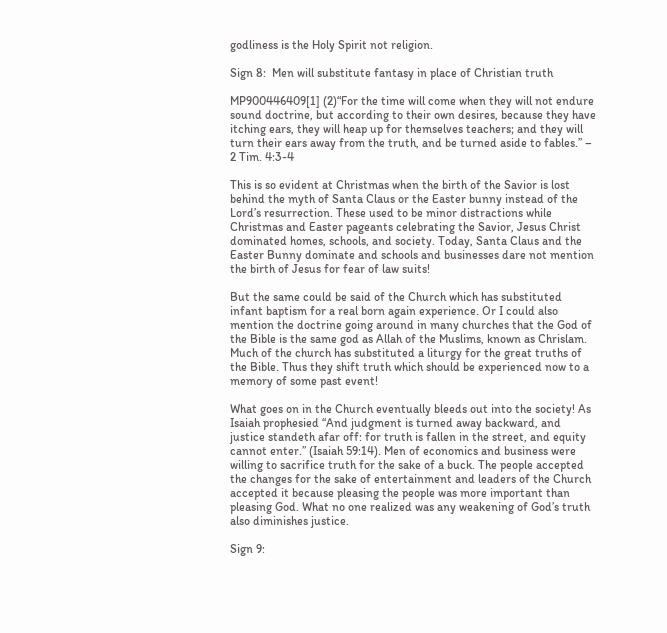godliness is the Holy Spirit not religion.

Sign 8:  Men will substitute fantasy in place of Christian truth

MP900446409[1] (2)“For the time will come when they will not endure sound doctrine, but according to their own desires, because they have itching ears, they will heap up for themselves teachers; and they will turn their ears away from the truth, and be turned aside to fables.” – 2 Tim. 4:3-4

This is so evident at Christmas when the birth of the Savior is lost behind the myth of Santa Claus or the Easter bunny instead of the Lord’s resurrection. These used to be minor distractions while Christmas and Easter pageants celebrating the Savior, Jesus Christ dominated homes, schools, and society. Today, Santa Claus and the Easter Bunny dominate and schools and businesses dare not mention the birth of Jesus for fear of law suits!

But the same could be said of the Church which has substituted infant baptism for a real born again experience. Or I could also mention the doctrine going around in many churches that the God of the Bible is the same god as Allah of the Muslims, known as Chrislam. Much of the church has substituted a liturgy for the great truths of the Bible. Thus they shift truth which should be experienced now to a memory of some past event!

What goes on in the Church eventually bleeds out into the society! As Isaiah prophesied “And judgment is turned away backward, and justice standeth afar off: for truth is fallen in the street, and equity cannot enter.” (Isaiah 59:14). Men of economics and business were willing to sacrifice truth for the sake of a buck. The people accepted the changes for the sake of entertainment and leaders of the Church accepted it because pleasing the people was more important than pleasing God. What no one realized was any weakening of God’s truth also diminishes justice.

Sign 9: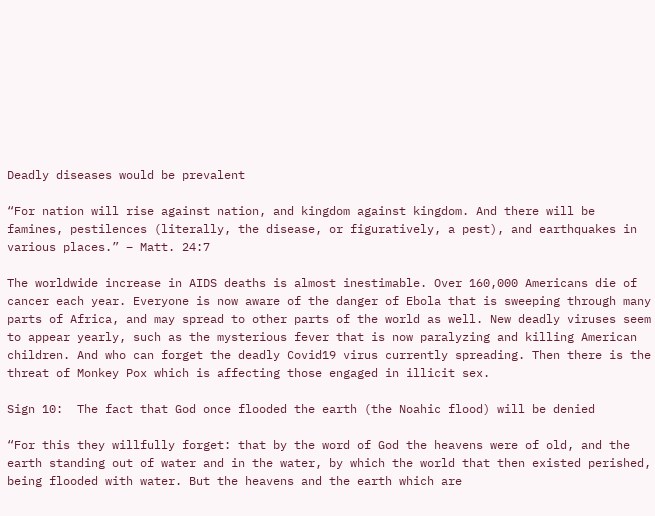Deadly diseases would be prevalent

“For nation will rise against nation, and kingdom against kingdom. And there will be famines, pestilences (literally, the disease, or figuratively, a pest), and earthquakes in various places.” – Matt. 24:7

The worldwide increase in AIDS deaths is almost inestimable. Over 160,000 Americans die of cancer each year. Everyone is now aware of the danger of Ebola that is sweeping through many parts of Africa, and may spread to other parts of the world as well. New deadly viruses seem to appear yearly, such as the mysterious fever that is now paralyzing and killing American children. And who can forget the deadly Covid19 virus currently spreading. Then there is the threat of Monkey Pox which is affecting those engaged in illicit sex.

Sign 10:  The fact that God once flooded the earth (the Noahic flood) will be denied

“For this they willfully forget: that by the word of God the heavens were of old, and the earth standing out of water and in the water, by which the world that then existed perished, being flooded with water. But the heavens and the earth which are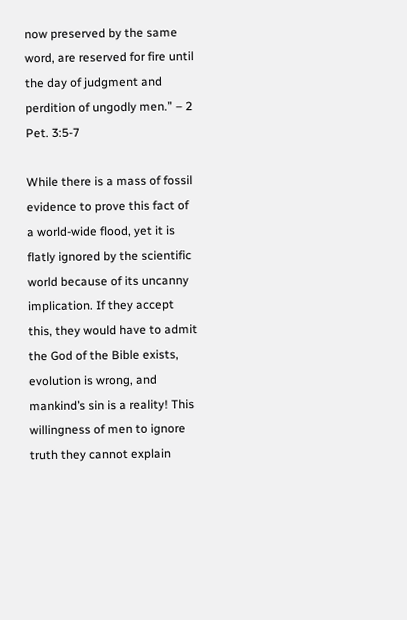now preserved by the same word, are reserved for fire until the day of judgment and perdition of ungodly men.” – 2 Pet. 3:5-7

While there is a mass of fossil evidence to prove this fact of a world-wide flood, yet it is flatly ignored by the scientific world because of its uncanny implication. If they accept this, they would have to admit the God of the Bible exists, evolution is wrong, and mankind’s sin is a reality! This willingness of men to ignore truth they cannot explain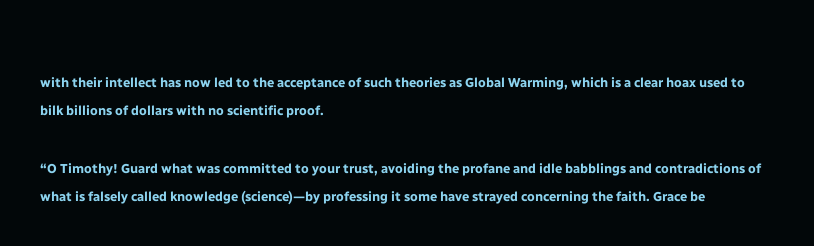with their intellect has now led to the acceptance of such theories as Global Warming, which is a clear hoax used to bilk billions of dollars with no scientific proof.

“O Timothy! Guard what was committed to your trust, avoiding the profane and idle babblings and contradictions of what is falsely called knowledge (science)—by professing it some have strayed concerning the faith. Grace be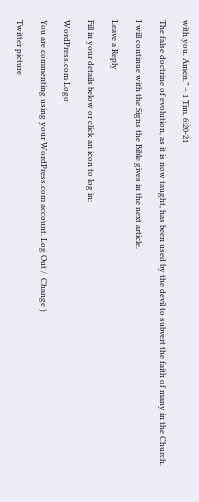with you. Amen.” – 1 Tim. 6:20-21

The false doctrine of evolution, as it is now taught, has been used by the devil to subvert the faith of many in the Church.

I will continue with the Signs the Bible gives in the next article.

Leave a Reply

Fill in your details below or click an icon to log in:

WordPress.com Logo

You are commenting using your WordPress.com account. Log Out /  Change )

Twitter picture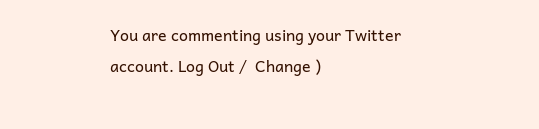You are commenting using your Twitter account. Log Out /  Change )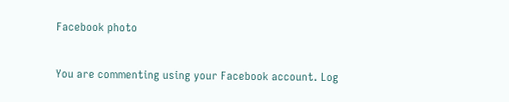Facebook photo

You are commenting using your Facebook account. Log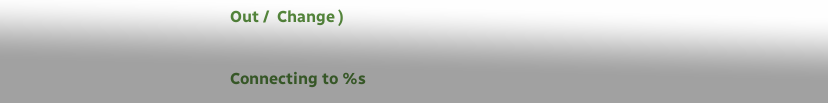Out /  Change )

Connecting to %s